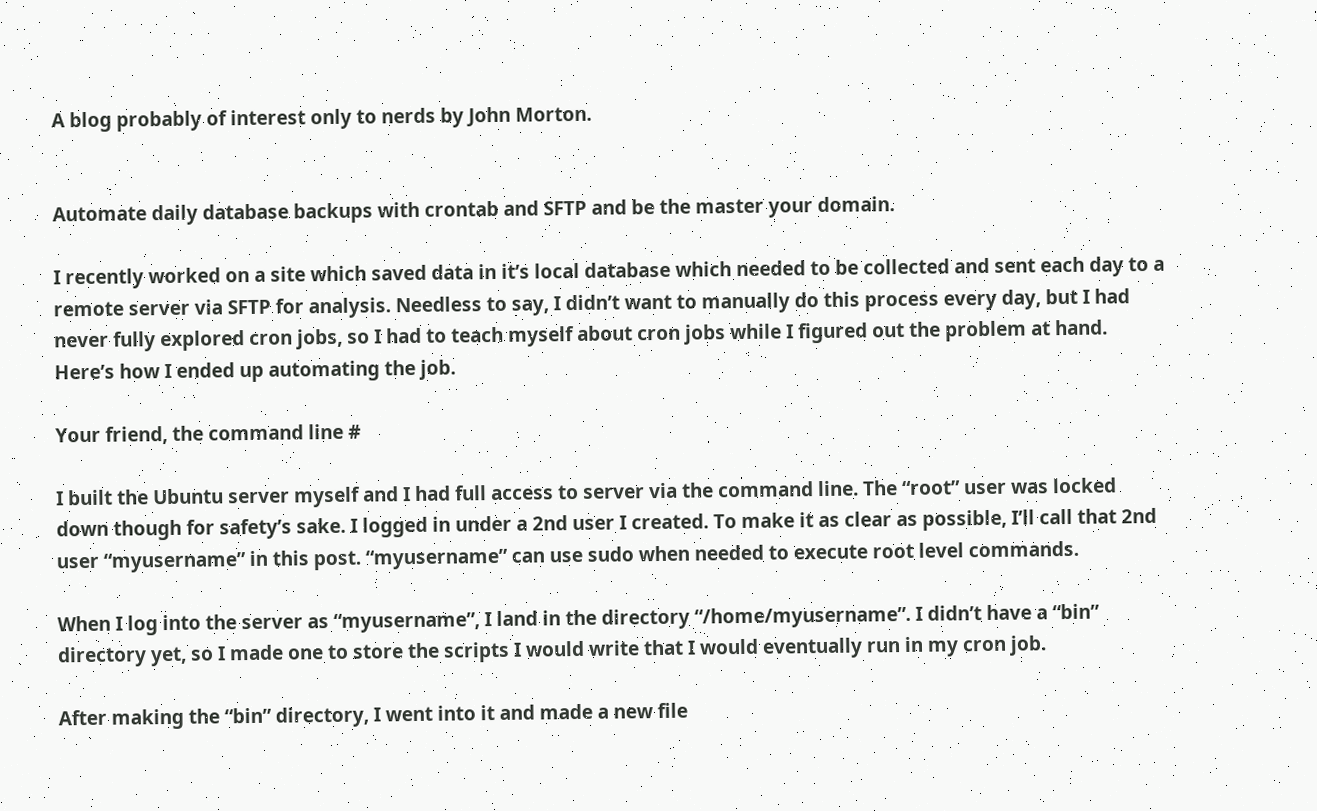A blog probably of interest only to nerds by John Morton.


Automate daily database backups with crontab and SFTP and be the master your domain.

I recently worked on a site which saved data in it’s local database which needed to be collected and sent each day to a remote server via SFTP for analysis. Needless to say, I didn’t want to manually do this process every day, but I had never fully explored cron jobs, so I had to teach myself about cron jobs while I figured out the problem at hand. Here’s how I ended up automating the job.

Your friend, the command line #

I built the Ubuntu server myself and I had full access to server via the command line. The “root” user was locked down though for safety’s sake. I logged in under a 2nd user I created. To make it as clear as possible, I’ll call that 2nd user “myusername” in this post. “myusername” can use sudo when needed to execute root level commands.

When I log into the server as “myusername”, I land in the directory “/home/myusername”. I didn’t have a “bin” directory yet, so I made one to store the scripts I would write that I would eventually run in my cron job.

After making the “bin” directory, I went into it and made a new file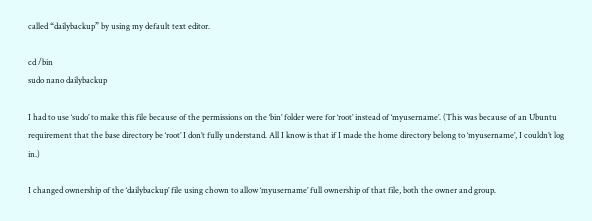called “dailybackup” by using my default text editor.

cd /bin
sudo nano dailybackup

I had to use ‘sudo’ to make this file because of the permissions on the ‘bin’ folder were for ‘root’ instead of ‘myusername’. (This was because of an Ubuntu requirement that the base directory be ‘root’ I don’t fully understand. All I know is that if I made the home directory belong to ‘myusername’, I couldn’t log in.)

I changed ownership of the ‘dailybackup’ file using chown to allow ‘myusername’ full ownership of that file, both the owner and group.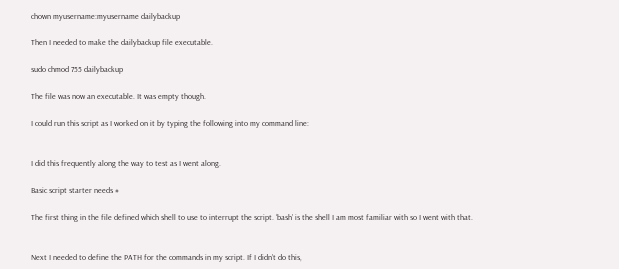chown myusername:myusername dailybackup

Then I needed to make the dailybackup file executable.

sudo chmod 755 dailybackup

The file was now an executable. It was empty though.

I could run this script as I worked on it by typing the following into my command line:


I did this frequently along the way to test as I went along.

Basic script starter needs #

The first thing in the file defined which shell to use to interrupt the script. ‘bash’ is the shell I am most familiar with so I went with that.


Next I needed to define the PATH for the commands in my script. If I didn’t do this,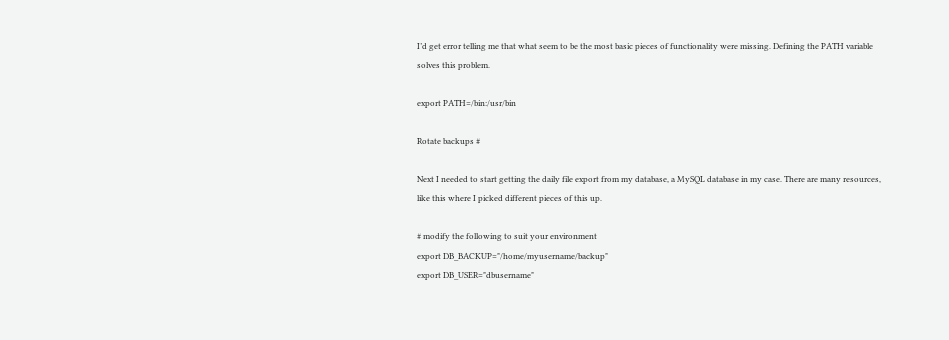I’d get error telling me that what seem to be the most basic pieces of functionality were missing. Defining the PATH variable solves this problem.

export PATH=/bin:/usr/bin

Rotate backups #

Next I needed to start getting the daily file export from my database, a MySQL database in my case. There are many resources, like this where I picked different pieces of this up.

# modify the following to suit your environment
export DB_BACKUP="/home/myusername/backup"
export DB_USER="dbusername"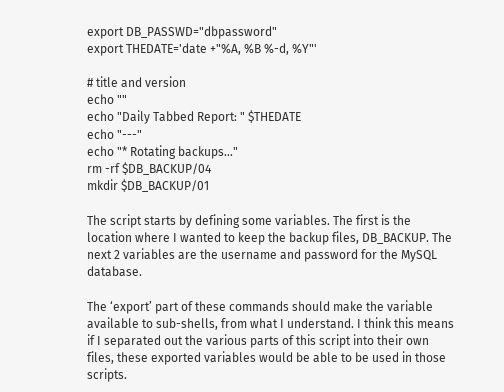export DB_PASSWD="dbpassword"
export THEDATE='date +"%A, %B %-d, %Y"'

# title and version
echo ""
echo "Daily Tabbed Report: " $THEDATE
echo "---"
echo "* Rotating backups…"
rm -rf $DB_BACKUP/04
mkdir $DB_BACKUP/01

The script starts by defining some variables. The first is the location where I wanted to keep the backup files, DB_BACKUP. The next 2 variables are the username and password for the MySQL database.

The ‘export’ part of these commands should make the variable available to sub-shells, from what I understand. I think this means if I separated out the various parts of this script into their own files, these exported variables would be able to be used in those scripts.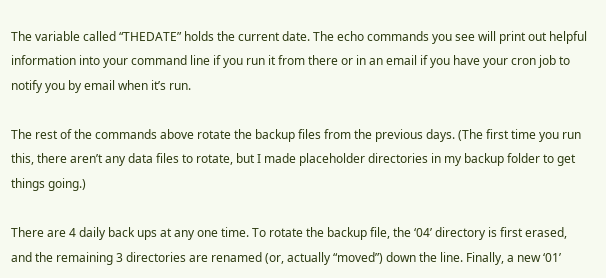The variable called “THEDATE” holds the current date. The echo commands you see will print out helpful information into your command line if you run it from there or in an email if you have your cron job to notify you by email when it’s run.

The rest of the commands above rotate the backup files from the previous days. (The first time you run this, there aren’t any data files to rotate, but I made placeholder directories in my backup folder to get things going.)

There are 4 daily back ups at any one time. To rotate the backup file, the ‘04’ directory is first erased, and the remaining 3 directories are renamed (or, actually “moved”) down the line. Finally, a new ‘01’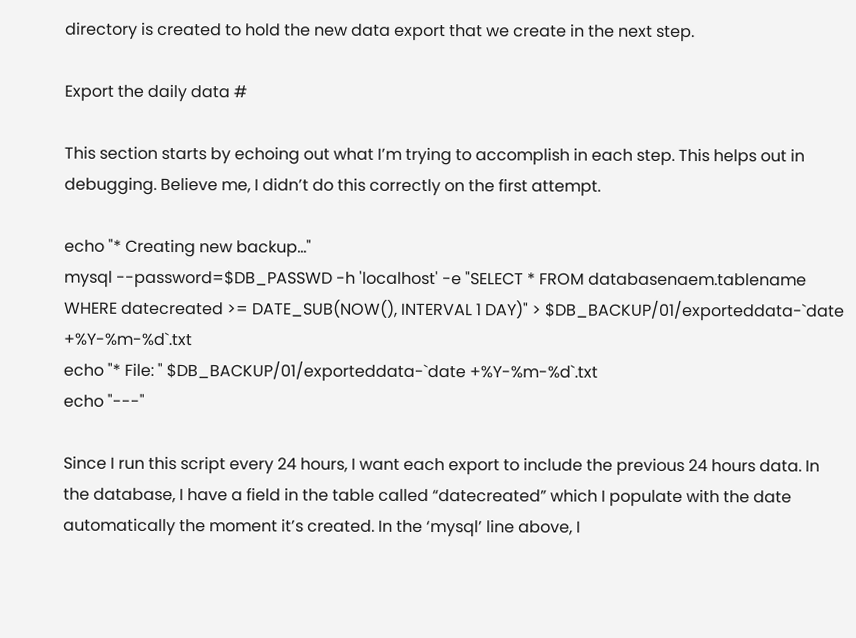directory is created to hold the new data export that we create in the next step.

Export the daily data #

This section starts by echoing out what I’m trying to accomplish in each step. This helps out in debugging. Believe me, I didn’t do this correctly on the first attempt.

echo "* Creating new backup..."
mysql --password=$DB_PASSWD -h 'localhost' -e "SELECT * FROM databasenaem.tablename WHERE datecreated >= DATE_SUB(NOW(), INTERVAL 1 DAY)" > $DB_BACKUP/01/exporteddata-`date +%Y-%m-%d`.txt
echo "* File: " $DB_BACKUP/01/exporteddata-`date +%Y-%m-%d`.txt
echo "---"

Since I run this script every 24 hours, I want each export to include the previous 24 hours data. In the database, I have a field in the table called “datecreated” which I populate with the date automatically the moment it’s created. In the ‘mysql’ line above, I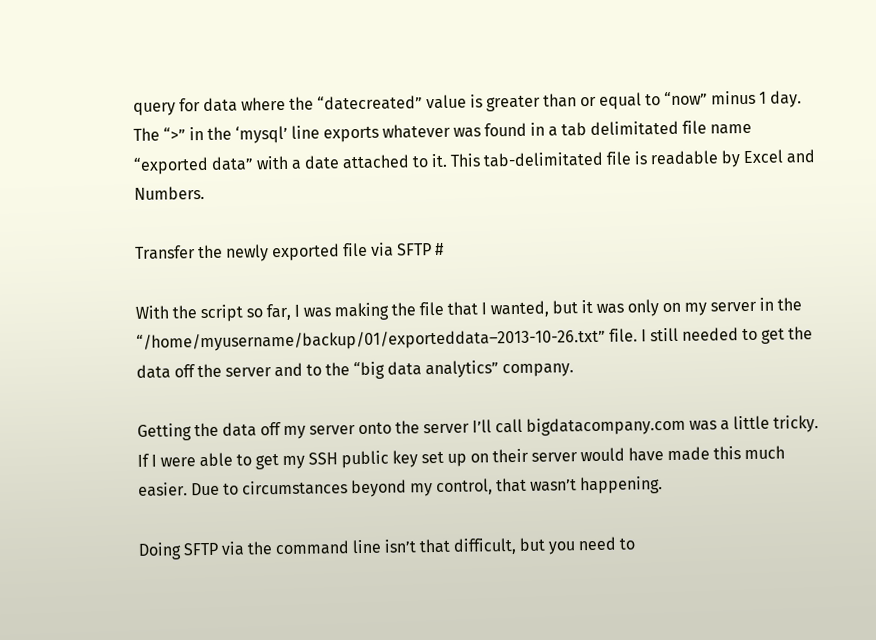query for data where the “datecreated” value is greater than or equal to “now” minus 1 day. The “>” in the ‘mysql’ line exports whatever was found in a tab delimitated file name “exported data” with a date attached to it. This tab-delimitated file is readable by Excel and Numbers.

Transfer the newly exported file via SFTP #

With the script so far, I was making the file that I wanted, but it was only on my server in the “/home/myusername/backup/01/exporteddata–2013-10-26.txt” file. I still needed to get the data off the server and to the “big data analytics” company.

Getting the data off my server onto the server I’ll call bigdatacompany.com was a little tricky. If I were able to get my SSH public key set up on their server would have made this much easier. Due to circumstances beyond my control, that wasn’t happening.

Doing SFTP via the command line isn’t that difficult, but you need to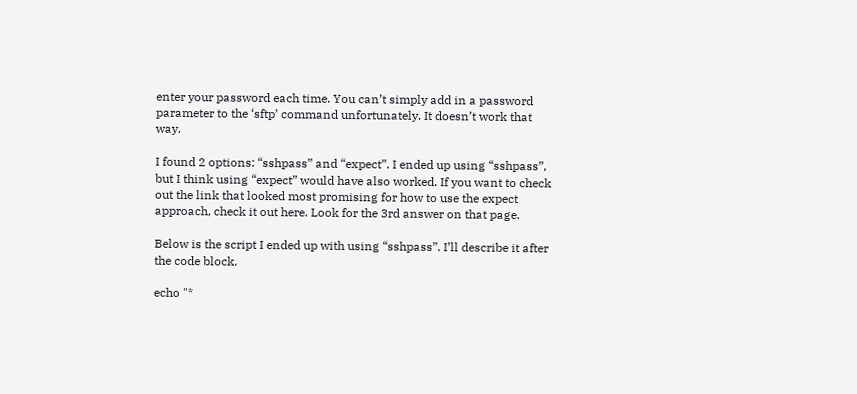enter your password each time. You can’t simply add in a password parameter to the ‘sftp’ command unfortunately. It doesn’t work that way.

I found 2 options: “sshpass” and “expect”. I ended up using “sshpass”, but I think using “expect” would have also worked. If you want to check out the link that looked most promising for how to use the expect approach, check it out here. Look for the 3rd answer on that page.

Below is the script I ended up with using “sshpass”. I’ll describe it after the code block.

echo "*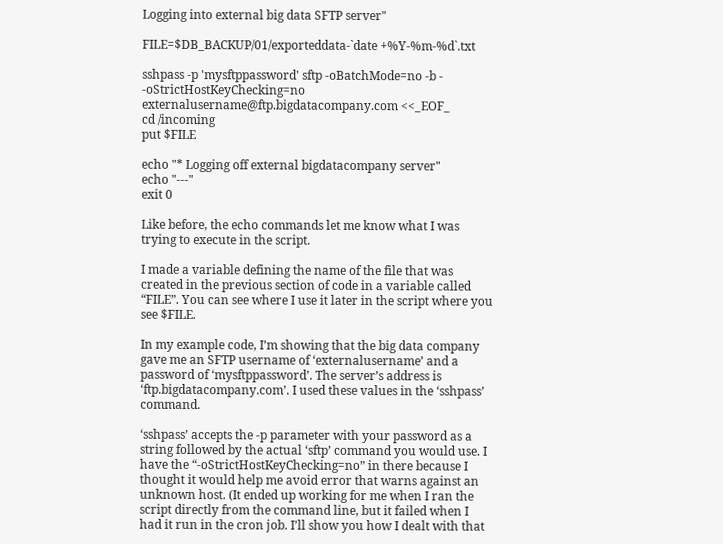Logging into external big data SFTP server"

FILE=$DB_BACKUP/01/exporteddata-`date +%Y-%m-%d`.txt

sshpass -p 'mysftppassword' sftp -oBatchMode=no -b - -oStrictHostKeyChecking=no externalusername@ftp.bigdatacompany.com <<_EOF_
cd /incoming
put $FILE

echo "* Logging off external bigdatacompany server"
echo "---"
exit 0

Like before, the echo commands let me know what I was trying to execute in the script.

I made a variable defining the name of the file that was created in the previous section of code in a variable called “FILE”. You can see where I use it later in the script where you see $FILE.

In my example code, I’m showing that the big data company gave me an SFTP username of ‘externalusername’ and a password of ‘mysftppassword’. The server’s address is ‘ftp.bigdatacompany.com’. I used these values in the ‘sshpass’ command.

‘sshpass’ accepts the -p parameter with your password as a string followed by the actual ‘sftp’ command you would use. I have the “-oStrictHostKeyChecking=no” in there because I thought it would help me avoid error that warns against an unknown host. (It ended up working for me when I ran the script directly from the command line, but it failed when I had it run in the cron job. I’ll show you how I dealt with that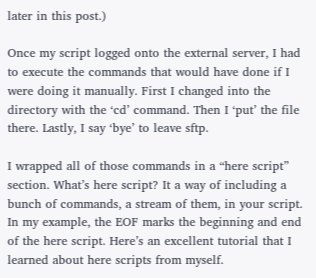later in this post.)

Once my script logged onto the external server, I had to execute the commands that would have done if I were doing it manually. First I changed into the directory with the ‘cd’ command. Then I ‘put’ the file there. Lastly, I say ‘bye’ to leave sftp.

I wrapped all of those commands in a “here script” section. What’s here script? It a way of including a bunch of commands, a stream of them, in your script. In my example, the EOF marks the beginning and end of the here script. Here’s an excellent tutorial that I learned about here scripts from myself.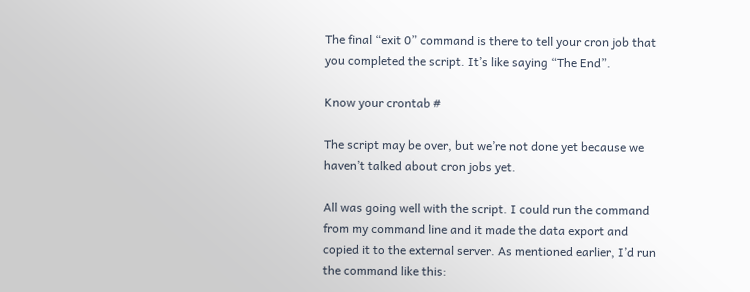The final “exit 0” command is there to tell your cron job that you completed the script. It’s like saying “The End”.

Know your crontab #

The script may be over, but we’re not done yet because we haven’t talked about cron jobs yet.

All was going well with the script. I could run the command from my command line and it made the data export and copied it to the external server. As mentioned earlier, I’d run the command like this: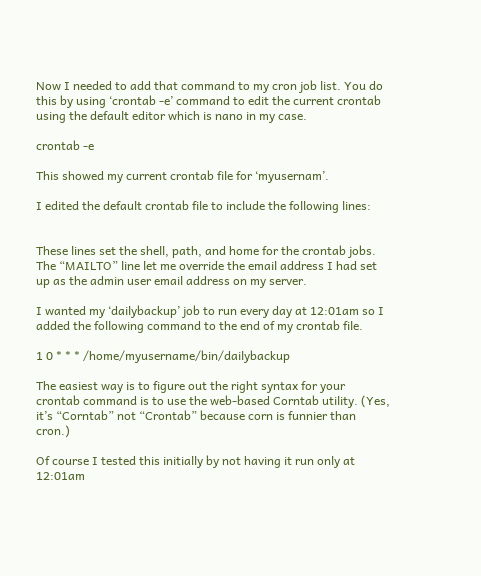Now I needed to add that command to my cron job list. You do this by using ‘crontab -e’ command to edit the current crontab using the default editor which is nano in my case.

crontab -e

This showed my current crontab file for ‘myusernam’.

I edited the default crontab file to include the following lines:


These lines set the shell, path, and home for the crontab jobs. The “MAILTO” line let me override the email address I had set up as the admin user email address on my server.

I wanted my ‘dailybackup’ job to run every day at 12:01am so I added the following command to the end of my crontab file.

1 0 * * * /home/myusername/bin/dailybackup

The easiest way is to figure out the right syntax for your crontab command is to use the web-based Corntab utility. (Yes, it’s “Corntab” not “Crontab” because corn is funnier than cron.)

Of course I tested this initially by not having it run only at 12:01am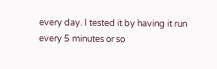every day. I tested it by having it run every 5 minutes or so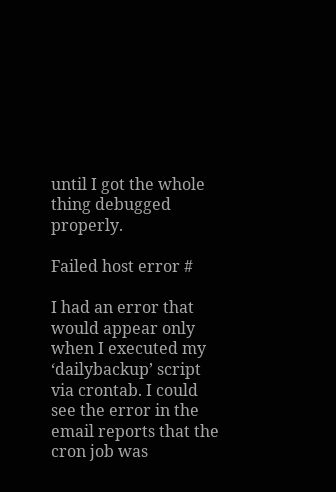until I got the whole thing debugged properly.

Failed host error #

I had an error that would appear only when I executed my ‘dailybackup’ script via crontab. I could see the error in the email reports that the cron job was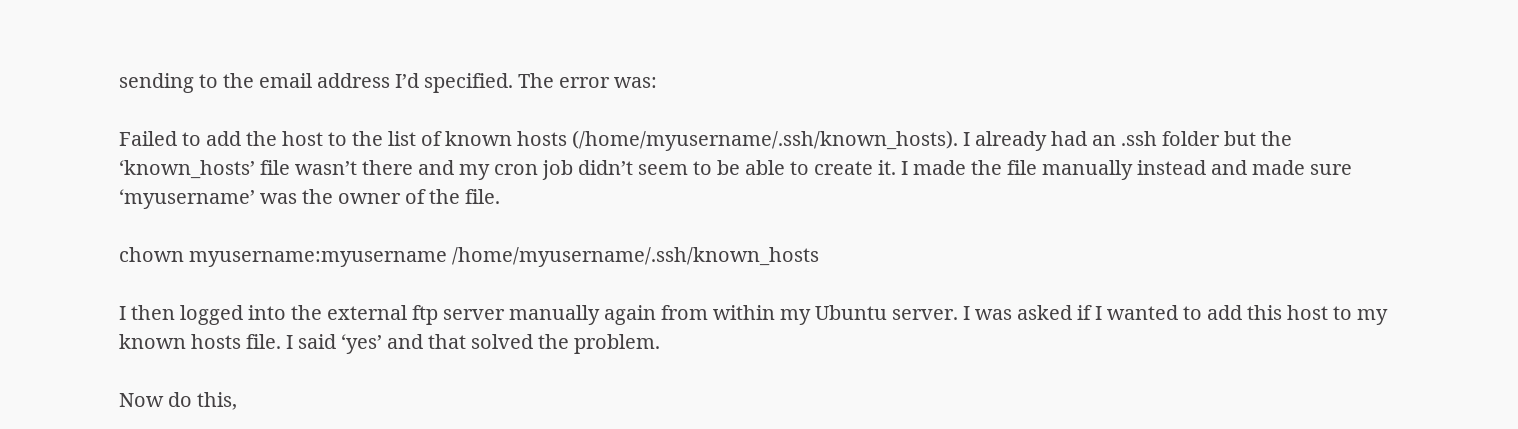sending to the email address I’d specified. The error was:

Failed to add the host to the list of known hosts (/home/myusername/.ssh/known_hosts). I already had an .ssh folder but the ‘known_hosts’ file wasn’t there and my cron job didn’t seem to be able to create it. I made the file manually instead and made sure ‘myusername’ was the owner of the file.

chown myusername:myusername /home/myusername/.ssh/known_hosts

I then logged into the external ftp server manually again from within my Ubuntu server. I was asked if I wanted to add this host to my known hosts file. I said ‘yes’ and that solved the problem.

Now do this,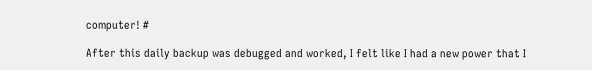computer! #

After this daily backup was debugged and worked, I felt like I had a new power that I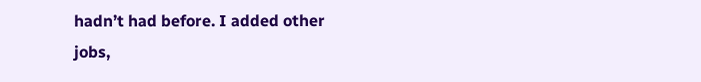hadn’t had before. I added other jobs,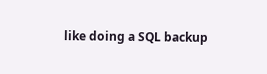like doing a SQL backup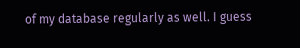of my database regularly as well. I guess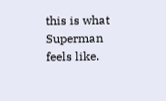this is what Superman feels like.